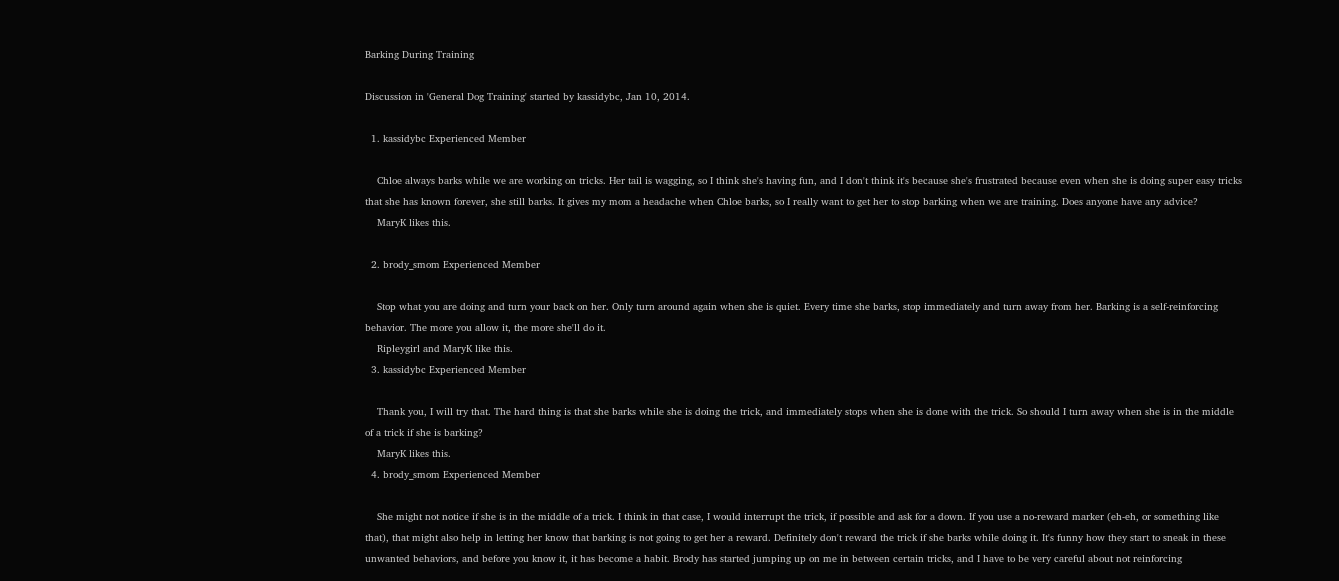Barking During Training

Discussion in 'General Dog Training' started by kassidybc, Jan 10, 2014.

  1. kassidybc Experienced Member

    Chloe always barks while we are working on tricks. Her tail is wagging, so I think she's having fun, and I don't think it's because she's frustrated because even when she is doing super easy tricks that she has known forever, she still barks. It gives my mom a headache when Chloe barks, so I really want to get her to stop barking when we are training. Does anyone have any advice?
    MaryK likes this.

  2. brody_smom Experienced Member

    Stop what you are doing and turn your back on her. Only turn around again when she is quiet. Every time she barks, stop immediately and turn away from her. Barking is a self-reinforcing behavior. The more you allow it, the more she'll do it.
    Ripleygirl and MaryK like this.
  3. kassidybc Experienced Member

    Thank you, I will try that. The hard thing is that she barks while she is doing the trick, and immediately stops when she is done with the trick. So should I turn away when she is in the middle of a trick if she is barking?
    MaryK likes this.
  4. brody_smom Experienced Member

    She might not notice if she is in the middle of a trick. I think in that case, I would interrupt the trick, if possible and ask for a down. If you use a no-reward marker (eh-eh, or something like that), that might also help in letting her know that barking is not going to get her a reward. Definitely don't reward the trick if she barks while doing it. It's funny how they start to sneak in these unwanted behaviors, and before you know it, it has become a habit. Brody has started jumping up on me in between certain tricks, and I have to be very careful about not reinforcing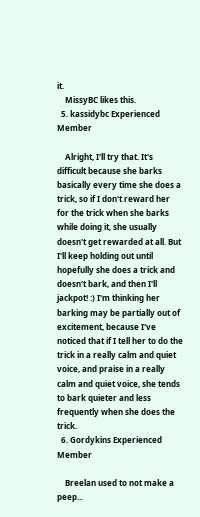it.
    MissyBC likes this.
  5. kassidybc Experienced Member

    Alright, I'll try that. It's difficult because she barks basically every time she does a trick, so if I don't reward her for the trick when she barks while doing it, she usually doesn't get rewarded at all. But I'll keep holding out until hopefully she does a trick and doesn't bark, and then I'll jackpot! :) I'm thinking her barking may be partially out of excitement, because I've noticed that if I tell her to do the trick in a really calm and quiet voice, and praise in a really calm and quiet voice, she tends to bark quieter and less frequently when she does the trick.
  6. Gordykins Experienced Member

    Breelan used to not make a peep...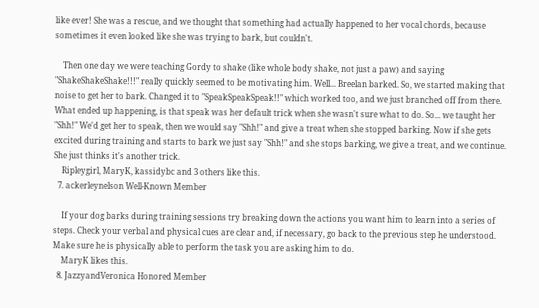like ever! She was a rescue, and we thought that something had actually happened to her vocal chords, because sometimes it even looked like she was trying to bark, but couldn't.

    Then one day we were teaching Gordy to shake (like whole body shake, not just a paw) and saying "ShakeShakeShake!!!" really quickly seemed to be motivating him. Well... Breelan barked. So, we started making that noise to get her to bark. Changed it to "SpeakSpeakSpeak!!" which worked too, and we just branched off from there. What ended up happening, is that speak was her default trick when she wasn't sure what to do. So... we taught her "Shh!" We'd get her to speak, then we would say "Shh!" and give a treat when she stopped barking. Now if she gets excited during training and starts to bark we just say "Shh!" and she stops barking, we give a treat, and we continue. She just thinks it's another trick.
    Ripleygirl, MaryK, kassidybc and 3 others like this.
  7. ackerleynelson Well-Known Member

    If your dog barks during training sessions try breaking down the actions you want him to learn into a series of steps. Check your verbal and physical cues are clear and, if necessary, go back to the previous step he understood. Make sure he is physically able to perform the task you are asking him to do.
    MaryK likes this.
  8. JazzyandVeronica Honored Member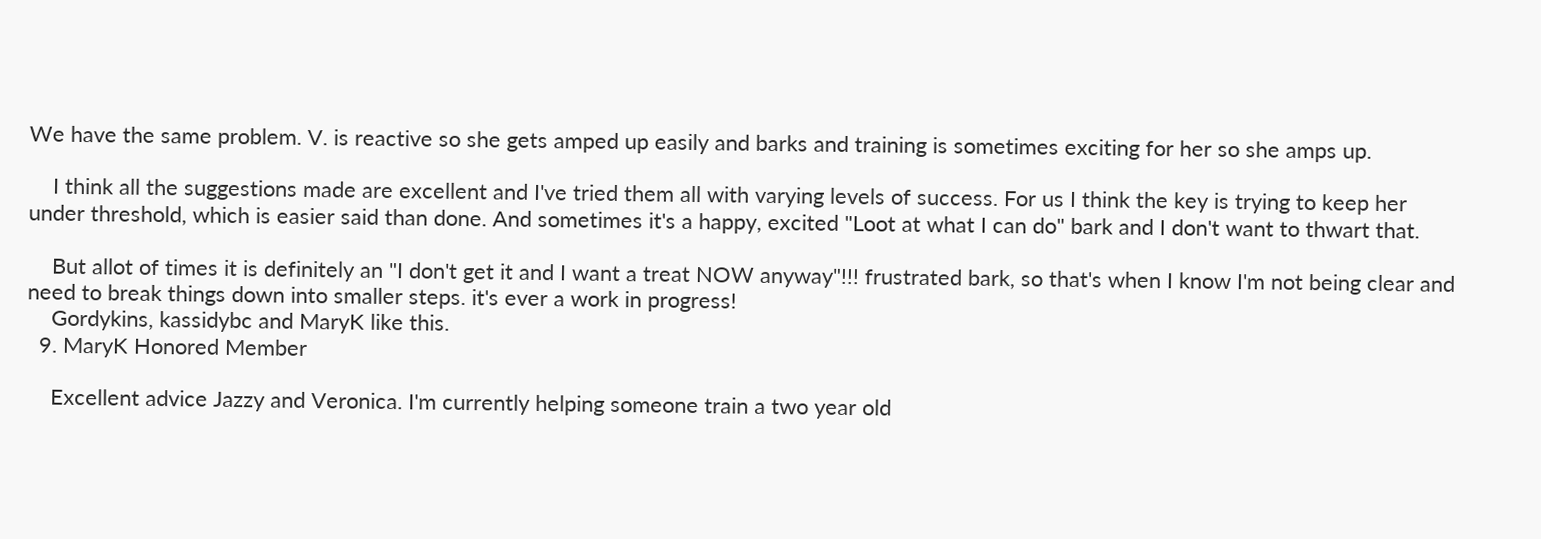We have the same problem. V. is reactive so she gets amped up easily and barks and training is sometimes exciting for her so she amps up.

    I think all the suggestions made are excellent and I've tried them all with varying levels of success. For us I think the key is trying to keep her under threshold, which is easier said than done. And sometimes it's a happy, excited "Loot at what I can do" bark and I don't want to thwart that.

    But allot of times it is definitely an "I don't get it and I want a treat NOW anyway"!!! frustrated bark, so that's when I know I'm not being clear and need to break things down into smaller steps. it's ever a work in progress!
    Gordykins, kassidybc and MaryK like this.
  9. MaryK Honored Member

    Excellent advice Jazzy and Veronica. I'm currently helping someone train a two year old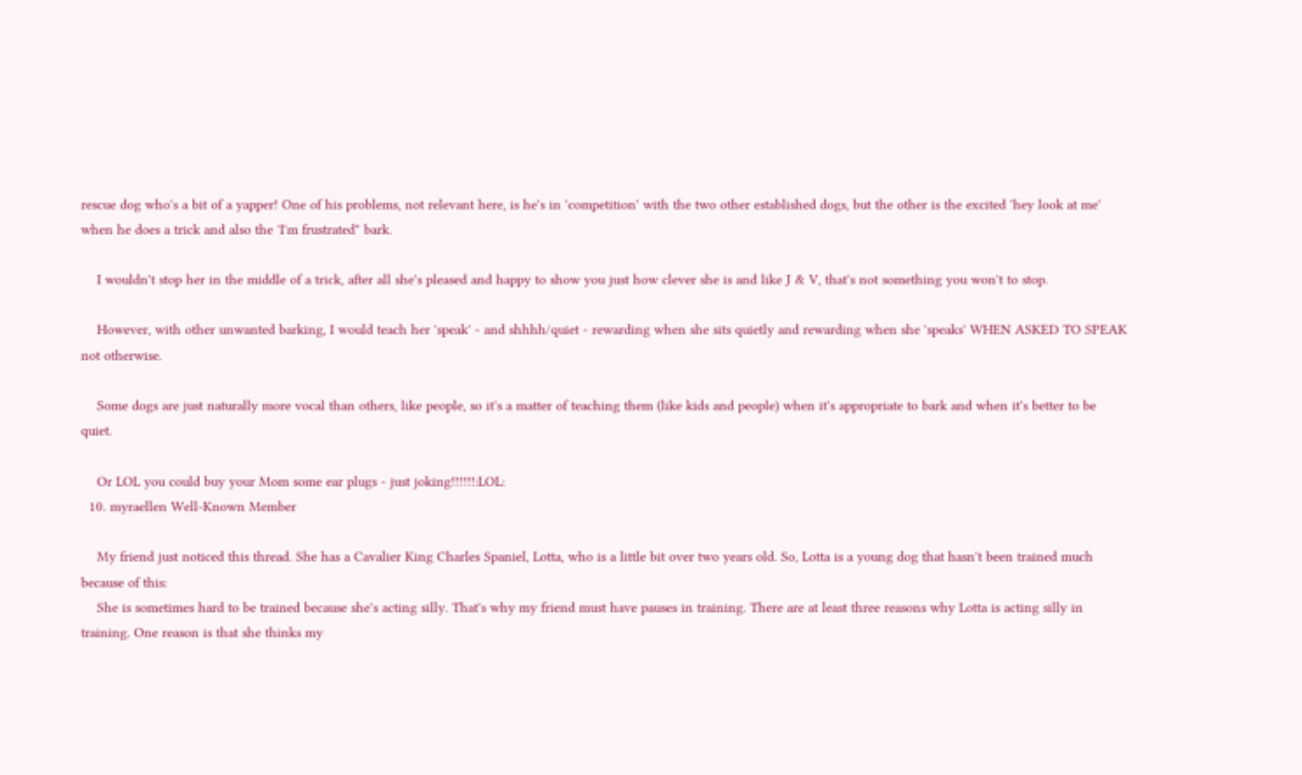rescue dog who's a bit of a yapper! One of his problems, not relevant here, is he's in 'competition' with the two other established dogs, but the other is the excited 'hey look at me' when he does a trick and also the 'I'm frustrated" bark.

    I wouldn't stop her in the middle of a trick, after all she's pleased and happy to show you just how clever she is and like J & V, that's not something you won't to stop.

    However, with other unwanted barking, I would teach her 'speak' - and shhhh/quiet - rewarding when she sits quietly and rewarding when she 'speaks' WHEN ASKED TO SPEAK not otherwise.

    Some dogs are just naturally more vocal than others, like people, so it's a matter of teaching them (like kids and people) when it's appropriate to bark and when it's better to be quiet.

    Or LOL you could buy your Mom some ear plugs - just joking!!!!!!:LOL:
  10. myraellen Well-Known Member

    My friend just noticed this thread. She has a Cavalier King Charles Spaniel, Lotta, who is a little bit over two years old. So, Lotta is a young dog that hasn't been trained much because of this:
    She is sometimes hard to be trained because she's acting silly. That's why my friend must have pauses in training. There are at least three reasons why Lotta is acting silly in training. One reason is that she thinks my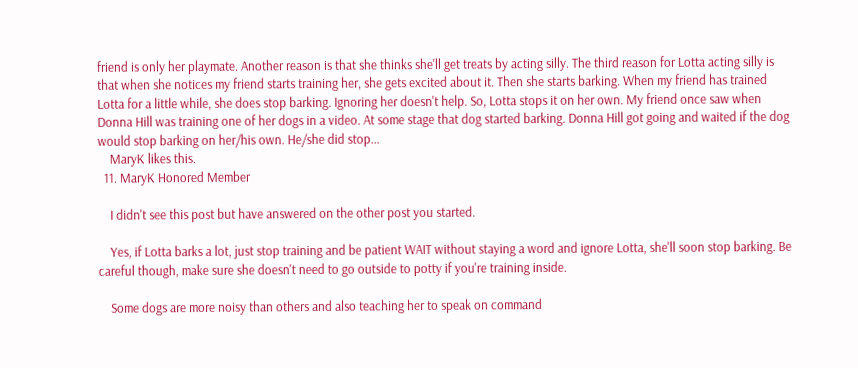friend is only her playmate. Another reason is that she thinks she'll get treats by acting silly. The third reason for Lotta acting silly is that when she notices my friend starts training her, she gets excited about it. Then she starts barking. When my friend has trained Lotta for a little while, she does stop barking. Ignoring her doesn't help. So, Lotta stops it on her own. My friend once saw when Donna Hill was training one of her dogs in a video. At some stage that dog started barking. Donna Hill got going and waited if the dog would stop barking on her/his own. He/she did stop...
    MaryK likes this.
  11. MaryK Honored Member

    I didn't see this post but have answered on the other post you started.

    Yes, if Lotta barks a lot, just stop training and be patient WAIT without staying a word and ignore Lotta, she'll soon stop barking. Be careful though, make sure she doesn't need to go outside to potty if you're training inside.

    Some dogs are more noisy than others and also teaching her to speak on command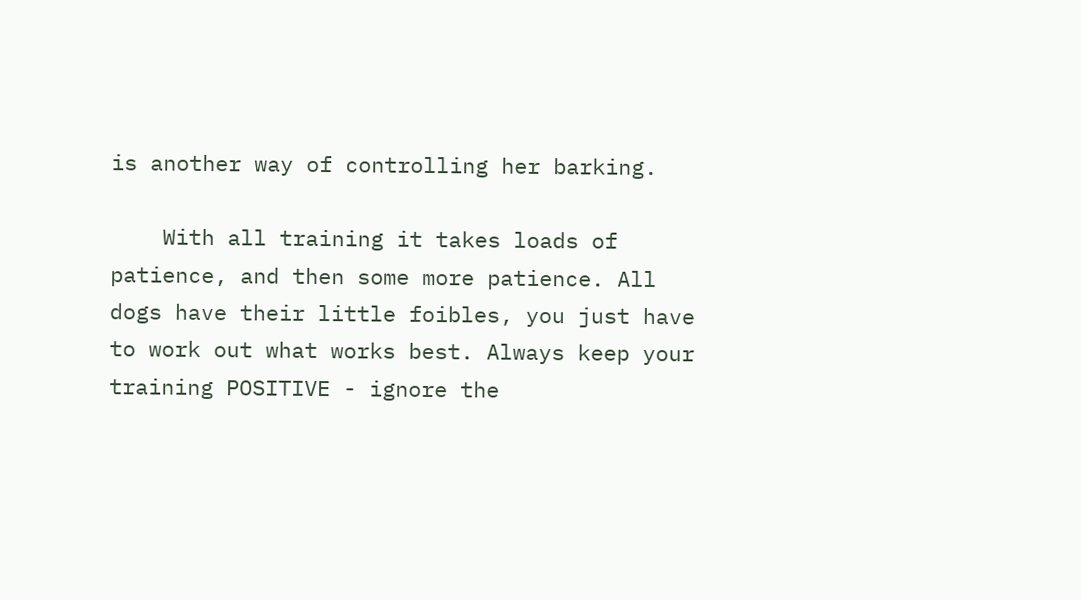is another way of controlling her barking.

    With all training it takes loads of patience, and then some more patience. All dogs have their little foibles, you just have to work out what works best. Always keep your training POSITIVE - ignore the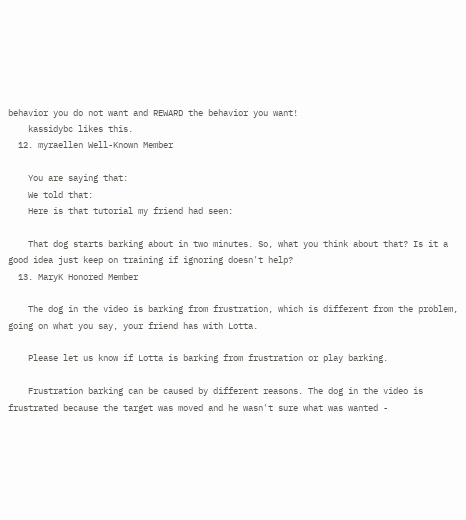behavior you do not want and REWARD the behavior you want!
    kassidybc likes this.
  12. myraellen Well-Known Member

    You are saying that:
    We told that:
    Here is that tutorial my friend had seen:

    That dog starts barking about in two minutes. So, what you think about that? Is it a good idea just keep on training if ignoring doesn't help?
  13. MaryK Honored Member

    The dog in the video is barking from frustration, which is different from the problem, going on what you say, your friend has with Lotta.

    Please let us know if Lotta is barking from frustration or play barking.

    Frustration barking can be caused by different reasons. The dog in the video is frustrated because the target was moved and he wasn't sure what was wanted -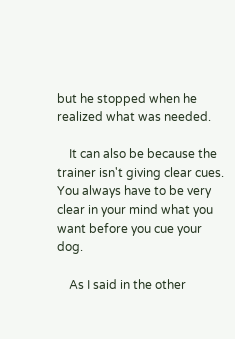but he stopped when he realized what was needed.

    It can also be because the trainer isn't giving clear cues. You always have to be very clear in your mind what you want before you cue your dog.

    As I said in the other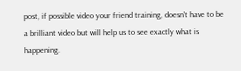post, if possible video your friend training, doesn't have to be a brilliant video but will help us to see exactly what is happening.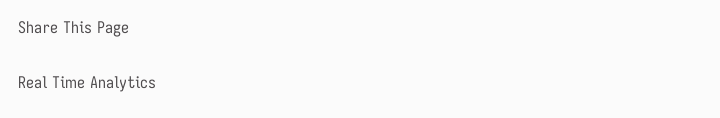Share This Page

Real Time Analytics